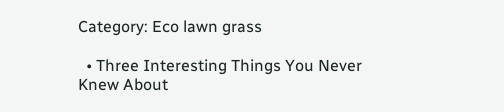Category: Eco lawn grass

  • Three Interesting Things You Never Knew About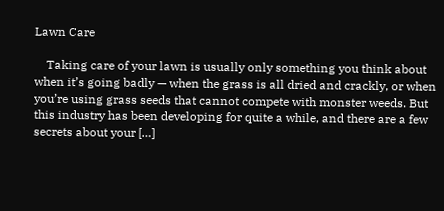Lawn Care

    Taking care of your lawn is usually only something you think about when it’s going badly — when the grass is all dried and crackly, or when you’re using grass seeds that cannot compete with monster weeds. But this industry has been developing for quite a while, and there are a few secrets about your […]